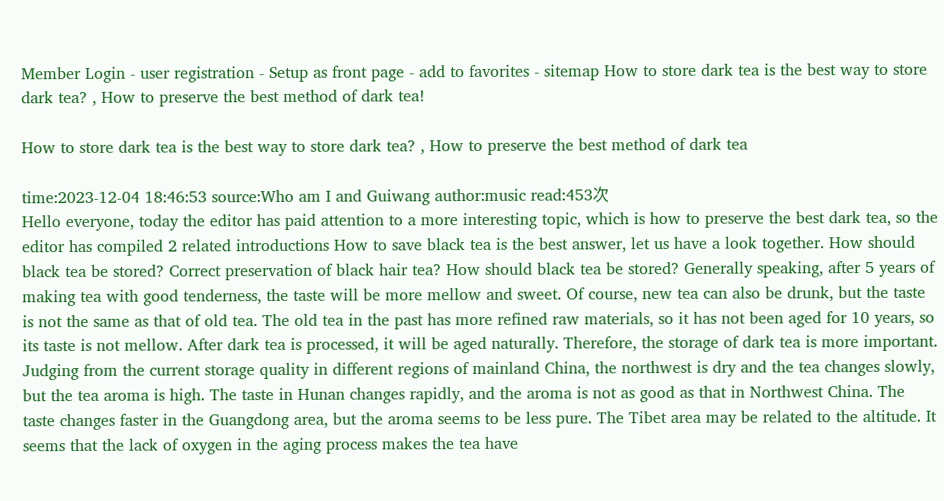Member Login - user registration - Setup as front page - add to favorites - sitemap How to store dark tea is the best way to store dark tea? , How to preserve the best method of dark tea!

How to store dark tea is the best way to store dark tea? , How to preserve the best method of dark tea

time:2023-12-04 18:46:53 source:Who am I and Guiwang author:music read:453次
Hello everyone, today the editor has paid attention to a more interesting topic, which is how to preserve the best dark tea, so the editor has compiled 2 related introductions How to save black tea is the best answer, let us have a look together. How should black tea be stored? Correct preservation of black hair tea? How should black tea be stored? Generally speaking, after 5 years of making tea with good tenderness, the taste will be more mellow and sweet. Of course, new tea can also be drunk, but the taste is not the same as that of old tea. The old tea in the past has more refined raw materials, so it has not been aged for 10 years, so its taste is not mellow. After dark tea is processed, it will be aged naturally. Therefore, the storage of dark tea is more important. Judging from the current storage quality in different regions of mainland China, the northwest is dry and the tea changes slowly, but the tea aroma is high. The taste in Hunan changes rapidly, and the aroma is not as good as that in Northwest China. The taste changes faster in the Guangdong area, but the aroma seems to be less pure. The Tibet area may be related to the altitude. It seems that the lack of oxygen in the aging process makes the tea have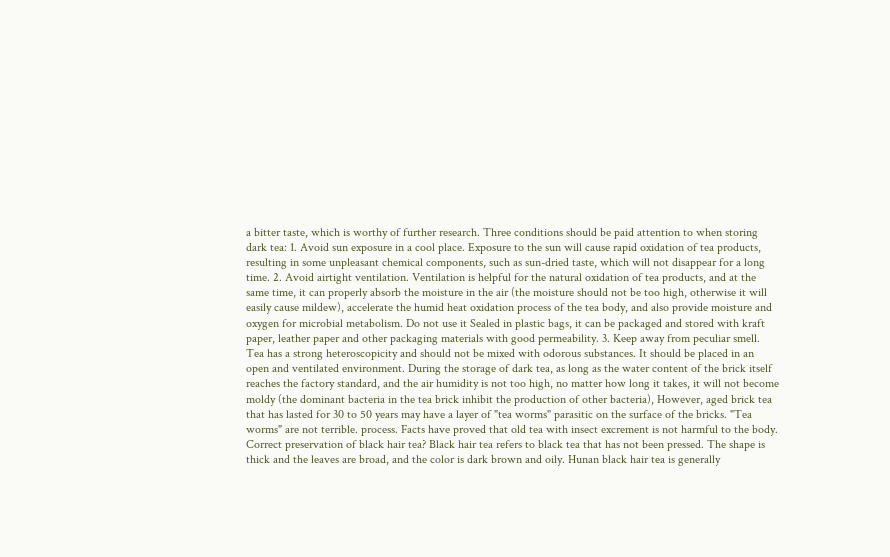a bitter taste, which is worthy of further research. Three conditions should be paid attention to when storing dark tea: 1. Avoid sun exposure in a cool place. Exposure to the sun will cause rapid oxidation of tea products, resulting in some unpleasant chemical components, such as sun-dried taste, which will not disappear for a long time. 2. Avoid airtight ventilation. Ventilation is helpful for the natural oxidation of tea products, and at the same time, it can properly absorb the moisture in the air (the moisture should not be too high, otherwise it will easily cause mildew), accelerate the humid heat oxidation process of the tea body, and also provide moisture and oxygen for microbial metabolism. Do not use it Sealed in plastic bags, it can be packaged and stored with kraft paper, leather paper and other packaging materials with good permeability. 3. Keep away from peculiar smell. Tea has a strong heteroscopicity and should not be mixed with odorous substances. It should be placed in an open and ventilated environment. During the storage of dark tea, as long as the water content of the brick itself reaches the factory standard, and the air humidity is not too high, no matter how long it takes, it will not become moldy (the dominant bacteria in the tea brick inhibit the production of other bacteria), However, aged brick tea that has lasted for 30 to 50 years may have a layer of "tea worms" parasitic on the surface of the bricks. "Tea worms" are not terrible. process. Facts have proved that old tea with insect excrement is not harmful to the body. Correct preservation of black hair tea? Black hair tea refers to black tea that has not been pressed. The shape is thick and the leaves are broad, and the color is dark brown and oily. Hunan black hair tea is generally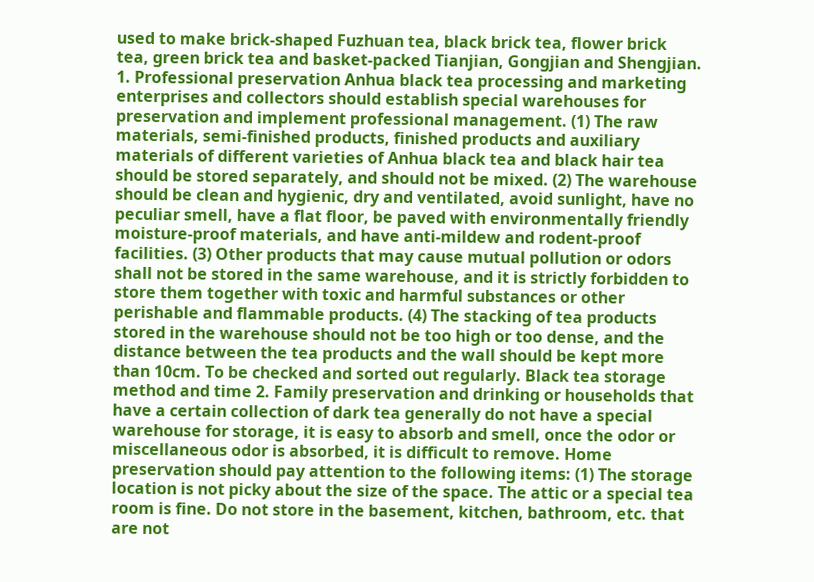used to make brick-shaped Fuzhuan tea, black brick tea, flower brick tea, green brick tea and basket-packed Tianjian, Gongjian and Shengjian. 1. Professional preservation Anhua black tea processing and marketing enterprises and collectors should establish special warehouses for preservation and implement professional management. (1) The raw materials, semi-finished products, finished products and auxiliary materials of different varieties of Anhua black tea and black hair tea should be stored separately, and should not be mixed. (2) The warehouse should be clean and hygienic, dry and ventilated, avoid sunlight, have no peculiar smell, have a flat floor, be paved with environmentally friendly moisture-proof materials, and have anti-mildew and rodent-proof facilities. (3) Other products that may cause mutual pollution or odors shall not be stored in the same warehouse, and it is strictly forbidden to store them together with toxic and harmful substances or other perishable and flammable products. (4) The stacking of tea products stored in the warehouse should not be too high or too dense, and the distance between the tea products and the wall should be kept more than 10cm. To be checked and sorted out regularly. Black tea storage method and time 2. Family preservation and drinking or households that have a certain collection of dark tea generally do not have a special warehouse for storage, it is easy to absorb and smell, once the odor or miscellaneous odor is absorbed, it is difficult to remove. Home preservation should pay attention to the following items: (1) The storage location is not picky about the size of the space. The attic or a special tea room is fine. Do not store in the basement, kitchen, bathroom, etc. that are not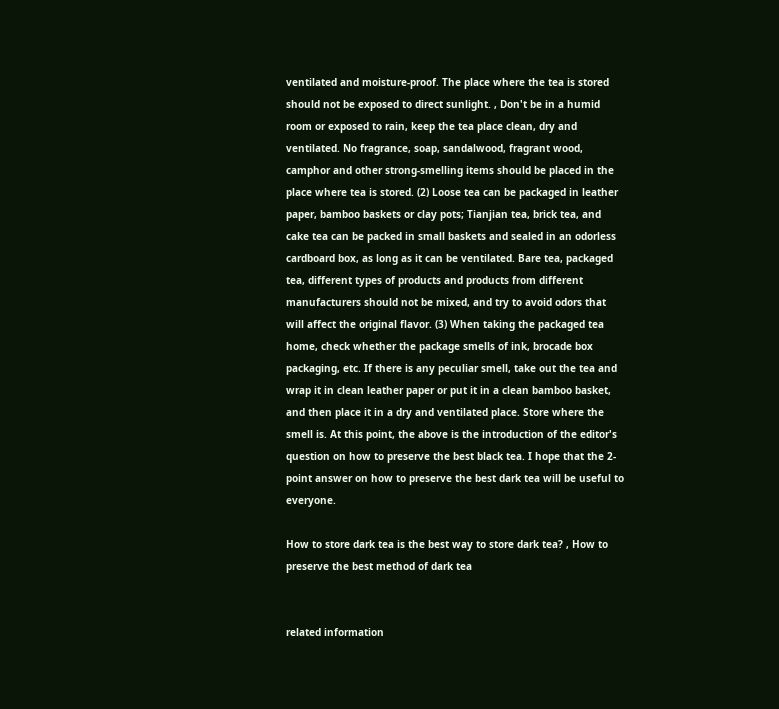ventilated and moisture-proof. The place where the tea is stored should not be exposed to direct sunlight. , Don't be in a humid room or exposed to rain, keep the tea place clean, dry and ventilated. No fragrance, soap, sandalwood, fragrant wood, camphor and other strong-smelling items should be placed in the place where tea is stored. (2) Loose tea can be packaged in leather paper, bamboo baskets or clay pots; Tianjian tea, brick tea, and cake tea can be packed in small baskets and sealed in an odorless cardboard box, as long as it can be ventilated. Bare tea, packaged tea, different types of products and products from different manufacturers should not be mixed, and try to avoid odors that will affect the original flavor. (3) When taking the packaged tea home, check whether the package smells of ink, brocade box packaging, etc. If there is any peculiar smell, take out the tea and wrap it in clean leather paper or put it in a clean bamboo basket, and then place it in a dry and ventilated place. Store where the smell is. At this point, the above is the introduction of the editor's question on how to preserve the best black tea. I hope that the 2-point answer on how to preserve the best dark tea will be useful to everyone.

How to store dark tea is the best way to store dark tea? , How to preserve the best method of dark tea


related information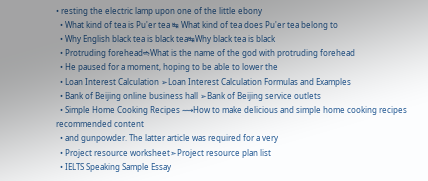• resting the electric lamp upon one of the little ebony
  • What kind of tea is Pu'er tea ↹ What kind of tea does Pu'er tea belong to
  • Why English black tea is black tea↹Why black tea is black
  • Protruding forehead➬What is the name of the god with protruding forehead
  • He paused for a moment, hoping to be able to lower the
  • Loan Interest Calculation ➢Loan Interest Calculation Formulas and Examples
  • Bank of Beijing online business hall ➢Bank of Beijing service outlets
  • Simple Home Cooking Recipes ⟿How to make delicious and simple home cooking recipes
recommended content
  • and gunpowder. The latter article was required for a very
  • Project resource worksheet➣Project resource plan list
  • IELTS Speaking Sample Essay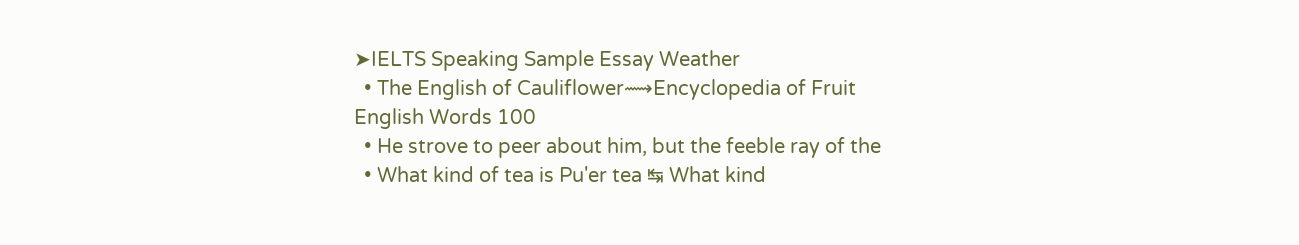➤IELTS Speaking Sample Essay Weather
  • The English of Cauliflower⟿Encyclopedia of Fruit English Words 100
  • He strove to peer about him, but the feeble ray of the
  • What kind of tea is Pu'er tea ↹ What kind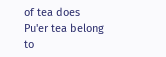of tea does Pu'er tea belong to